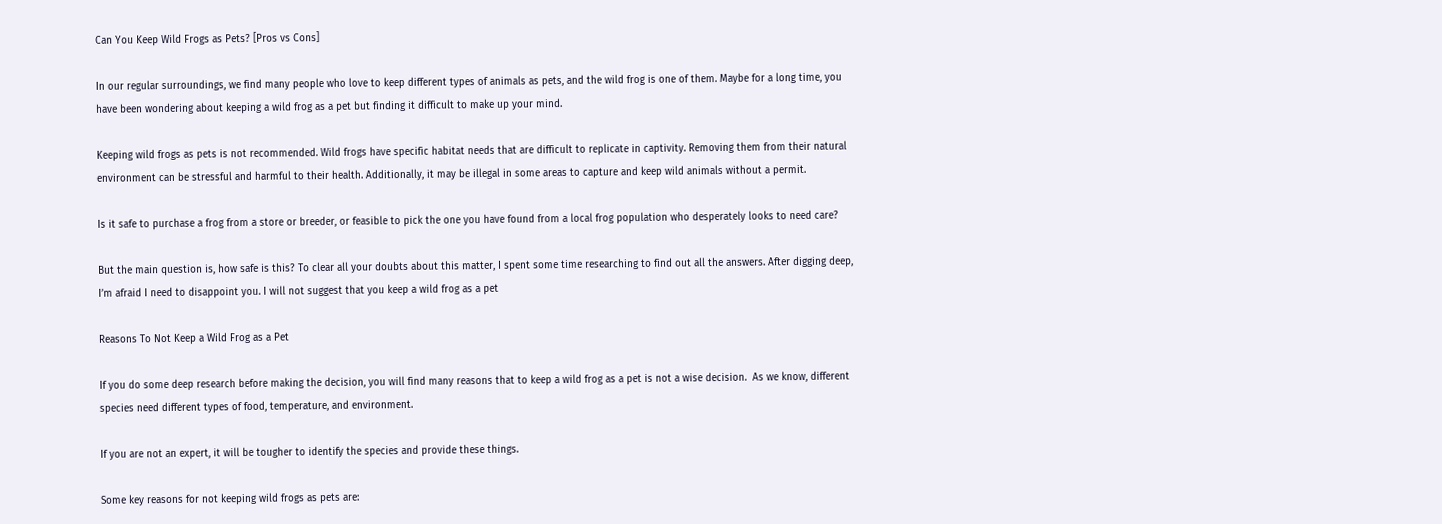Can You Keep Wild Frogs as Pets? [Pros vs Cons]

In our regular surroundings, we find many people who love to keep different types of animals as pets, and the wild frog is one of them. Maybe for a long time, you have been wondering about keeping a wild frog as a pet but finding it difficult to make up your mind.

Keeping wild frogs as pets is not recommended. Wild frogs have specific habitat needs that are difficult to replicate in captivity. Removing them from their natural environment can be stressful and harmful to their health. Additionally, it may be illegal in some areas to capture and keep wild animals without a permit.

Is it safe to purchase a frog from a store or breeder, or feasible to pick the one you have found from a local frog population who desperately looks to need care?

But the main question is, how safe is this? To clear all your doubts about this matter, I spent some time researching to find out all the answers. After digging deep, I’m afraid I need to disappoint you. I will not suggest that you keep a wild frog as a pet

Reasons To Not Keep a Wild Frog as a Pet

If you do some deep research before making the decision, you will find many reasons that to keep a wild frog as a pet is not a wise decision.  As we know, different species need different types of food, temperature, and environment.

If you are not an expert, it will be tougher to identify the species and provide these things.

Some key reasons for not keeping wild frogs as pets are: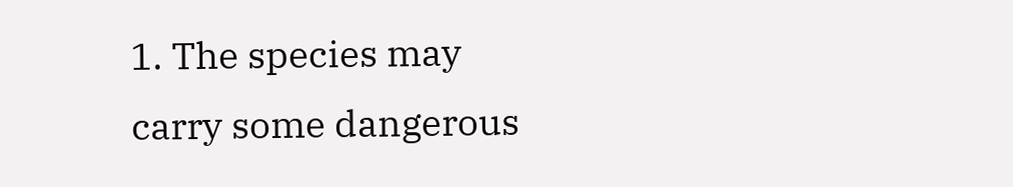1. The species may carry some dangerous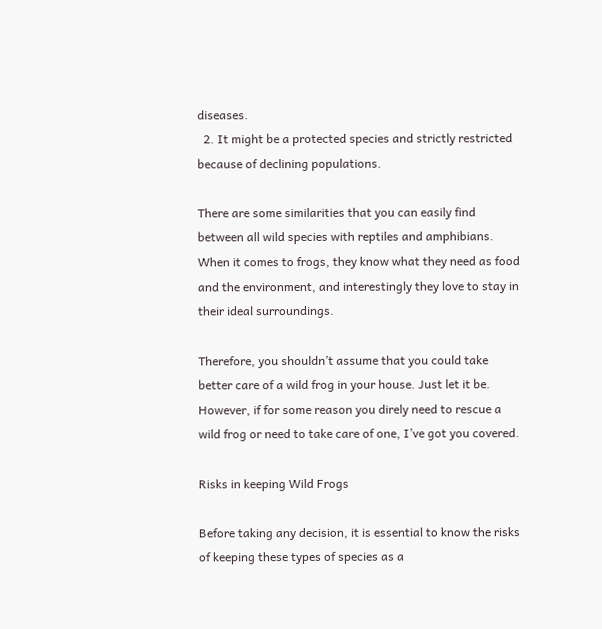diseases.
  2. It might be a protected species and strictly restricted because of declining populations.

There are some similarities that you can easily find between all wild species with reptiles and amphibians. When it comes to frogs, they know what they need as food and the environment, and interestingly they love to stay in their ideal surroundings.

Therefore, you shouldn’t assume that you could take better care of a wild frog in your house. Just let it be. However, if for some reason you direly need to rescue a wild frog or need to take care of one, I’ve got you covered.

Risks in keeping Wild Frogs

Before taking any decision, it is essential to know the risks of keeping these types of species as a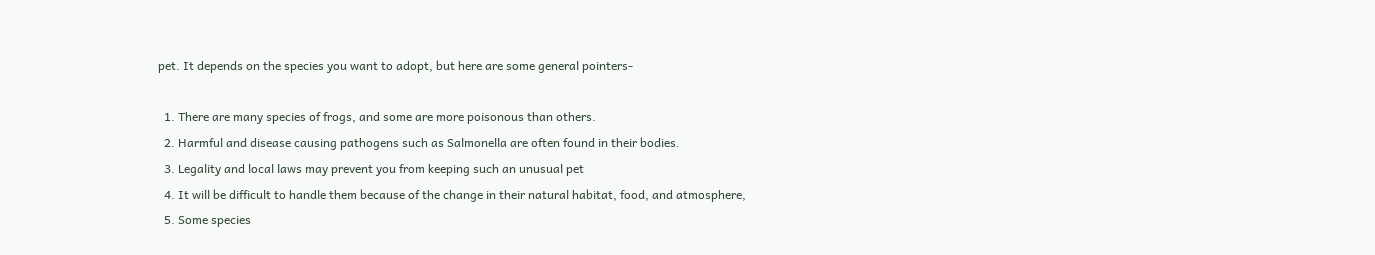pet. It depends on the species you want to adopt, but here are some general pointers-

  1. There are many species of frogs, and some are more poisonous than others.
  2. Harmful and disease causing pathogens such as Salmonella are often found in their bodies.
  3. Legality and local laws may prevent you from keeping such an unusual pet
  4. It will be difficult to handle them because of the change in their natural habitat, food, and atmosphere,
  5. Some species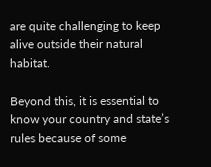are quite challenging to keep alive outside their natural habitat.

Beyond this, it is essential to know your country and state’s rules because of some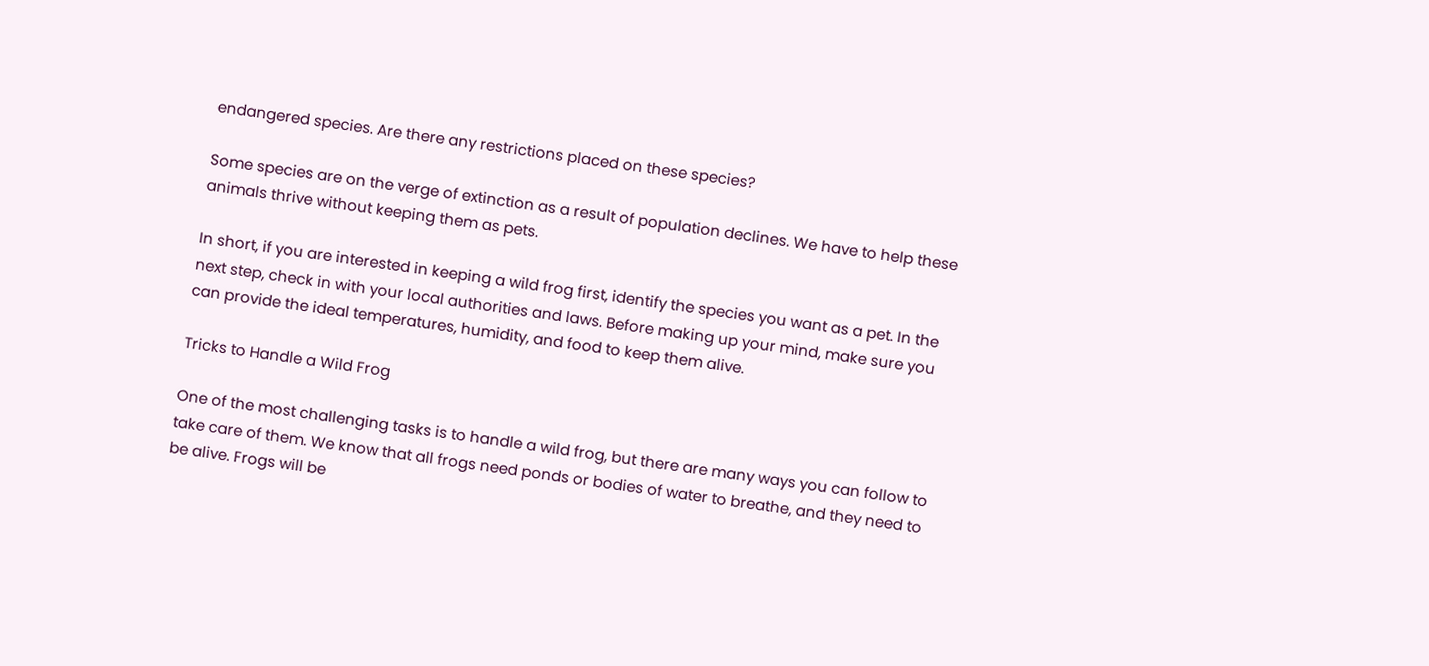endangered species. Are there any restrictions placed on these species?

Some species are on the verge of extinction as a result of population declines. We have to help these animals thrive without keeping them as pets.

In short, if you are interested in keeping a wild frog first, identify the species you want as a pet. In the next step, check in with your local authorities and laws. Before making up your mind, make sure you can provide the ideal temperatures, humidity, and food to keep them alive.

Tricks to Handle a Wild Frog

One of the most challenging tasks is to handle a wild frog, but there are many ways you can follow to take care of them. We know that all frogs need ponds or bodies of water to breathe, and they need to be alive. Frogs will be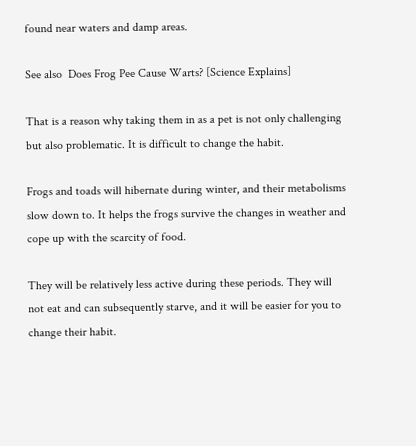found near waters and damp areas.

See also  Does Frog Pee Cause Warts? [Science Explains]

That is a reason why taking them in as a pet is not only challenging but also problematic. It is difficult to change the habit.

Frogs and toads will hibernate during winter, and their metabolisms slow down to. It helps the frogs survive the changes in weather and cope up with the scarcity of food.

They will be relatively less active during these periods. They will not eat and can subsequently starve, and it will be easier for you to change their habit.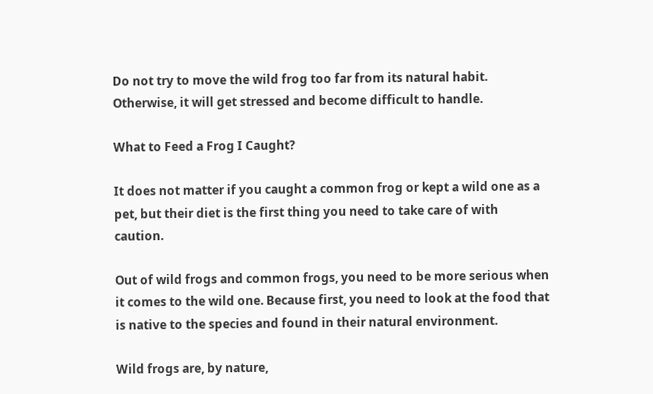Do not try to move the wild frog too far from its natural habit. Otherwise, it will get stressed and become difficult to handle.

What to Feed a Frog I Caught?

It does not matter if you caught a common frog or kept a wild one as a pet, but their diet is the first thing you need to take care of with caution.

Out of wild frogs and common frogs, you need to be more serious when it comes to the wild one. Because first, you need to look at the food that is native to the species and found in their natural environment.

Wild frogs are, by nature,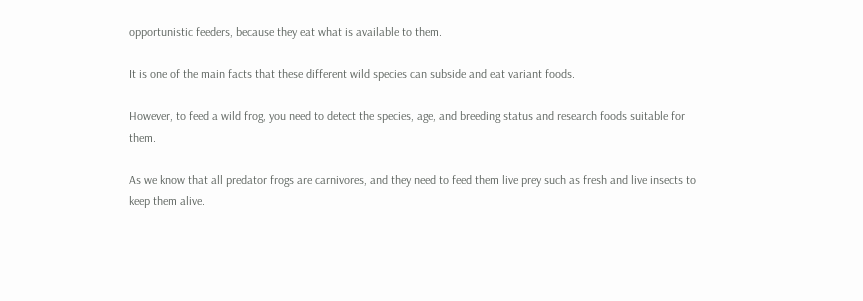opportunistic feeders, because they eat what is available to them.

It is one of the main facts that these different wild species can subside and eat variant foods.

However, to feed a wild frog, you need to detect the species, age, and breeding status and research foods suitable for them.

As we know that all predator frogs are carnivores, and they need to feed them live prey such as fresh and live insects to keep them alive.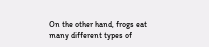On the other hand, frogs eat many different types of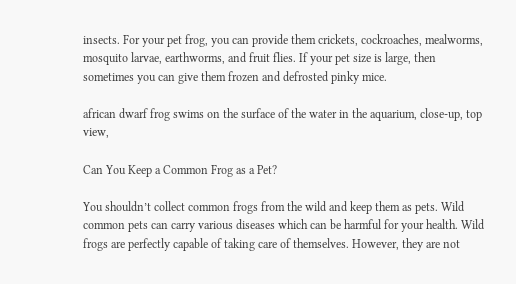insects. For your pet frog, you can provide them crickets, cockroaches, mealworms, mosquito larvae, earthworms, and fruit flies. If your pet size is large, then sometimes you can give them frozen and defrosted pinky mice.

african dwarf frog swims on the surface of the water in the aquarium, close-up, top view,

Can You Keep a Common Frog as a Pet?

You shouldn’t collect common frogs from the wild and keep them as pets. Wild common pets can carry various diseases which can be harmful for your health. Wild frogs are perfectly capable of taking care of themselves. However, they are not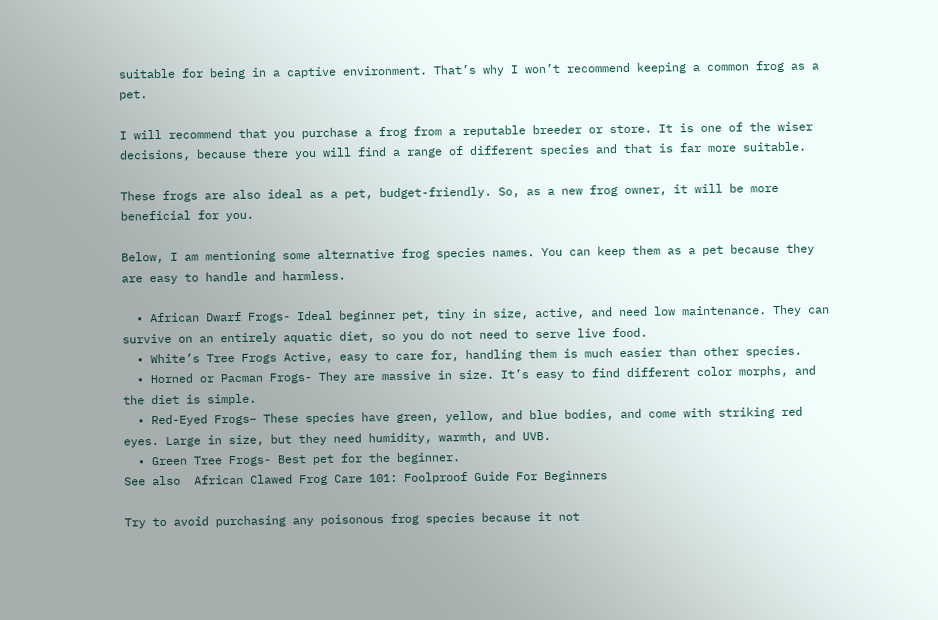suitable for being in a captive environment. That’s why I won’t recommend keeping a common frog as a pet.

I will recommend that you purchase a frog from a reputable breeder or store. It is one of the wiser decisions, because there you will find a range of different species and that is far more suitable.

These frogs are also ideal as a pet, budget-friendly. So, as a new frog owner, it will be more beneficial for you.

Below, I am mentioning some alternative frog species names. You can keep them as a pet because they are easy to handle and harmless.

  • African Dwarf Frogs- Ideal beginner pet, tiny in size, active, and need low maintenance. They can survive on an entirely aquatic diet, so you do not need to serve live food.
  • White’s Tree Frogs Active, easy to care for, handling them is much easier than other species.
  • Horned or Pacman Frogs- They are massive in size. It’s easy to find different color morphs, and the diet is simple.
  • Red-Eyed Frogs– These species have green, yellow, and blue bodies, and come with striking red eyes. Large in size, but they need humidity, warmth, and UVB.
  • Green Tree Frogs- Best pet for the beginner.
See also  African Clawed Frog Care 101: Foolproof Guide For Beginners

Try to avoid purchasing any poisonous frog species because it not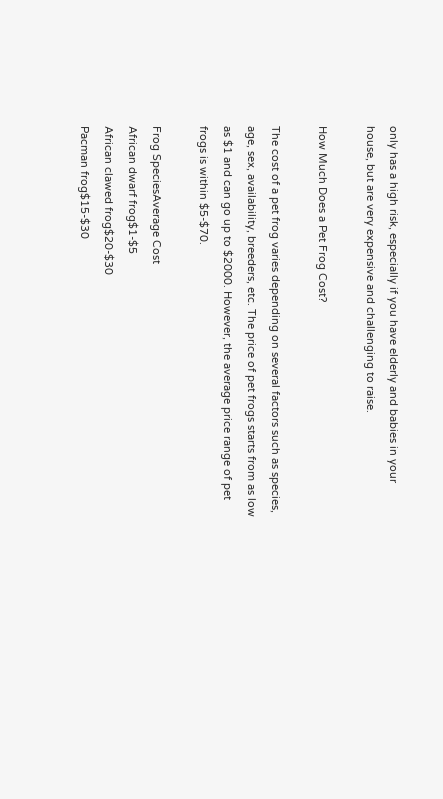only has a high risk, especially if you have elderly and babies in your house, but are very expensive and challenging to raise.

How Much Does a Pet Frog Cost?

The cost of a pet frog varies depending on several factors such as species, age, sex, availability, breeders, etc. The price of pet frogs starts from as low as $1 and can go up to $2000. However, the average price range of pet frogs is within $5-$70.

Frog SpeciesAverage Cost
African dwarf frog$1-$5
African clawed frog$20-$30
Pacman frog$15-$30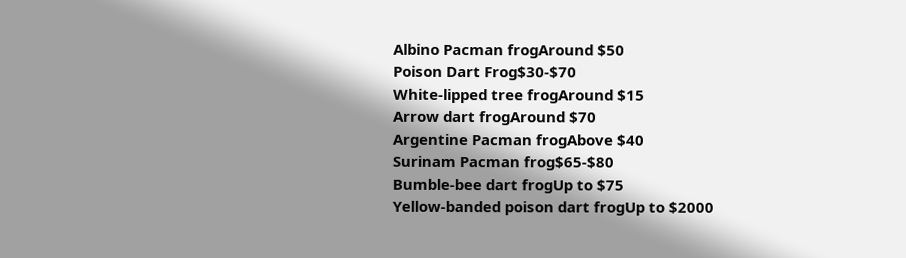Albino Pacman frogAround $50
Poison Dart Frog$30-$70
White-lipped tree frogAround $15
Arrow dart frogAround $70
Argentine Pacman frogAbove $40
Surinam Pacman frog$65-$80
Bumble-bee dart frogUp to $75
Yellow-banded poison dart frogUp to $2000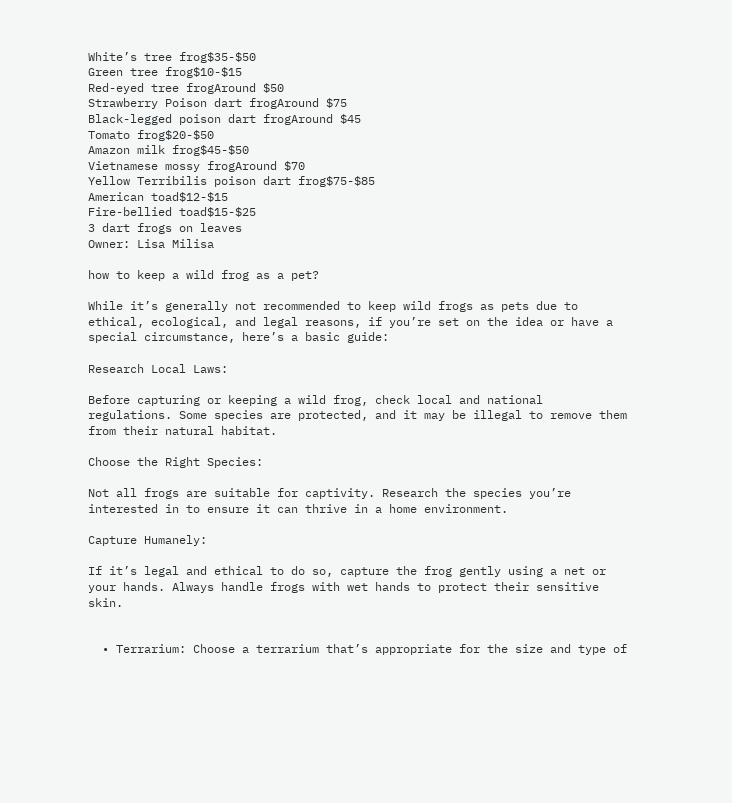White’s tree frog$35-$50
Green tree frog$10-$15
Red-eyed tree frogAround $50
Strawberry Poison dart frogAround $75
Black-legged poison dart frogAround $45
Tomato frog$20-$50
Amazon milk frog$45-$50
Vietnamese mossy frogAround $70
Yellow Terribilis poison dart frog$75-$85
American toad$12-$15
Fire-bellied toad$15-$25
3 dart frogs on leaves
Owner: Lisa Milisa

how to keep a wild frog as a pet?

While it’s generally not recommended to keep wild frogs as pets due to ethical, ecological, and legal reasons, if you’re set on the idea or have a special circumstance, here’s a basic guide:

Research Local Laws:

Before capturing or keeping a wild frog, check local and national regulations. Some species are protected, and it may be illegal to remove them from their natural habitat.

Choose the Right Species:

Not all frogs are suitable for captivity. Research the species you’re interested in to ensure it can thrive in a home environment.

Capture Humanely:

If it’s legal and ethical to do so, capture the frog gently using a net or your hands. Always handle frogs with wet hands to protect their sensitive skin.


  • Terrarium: Choose a terrarium that’s appropriate for the size and type of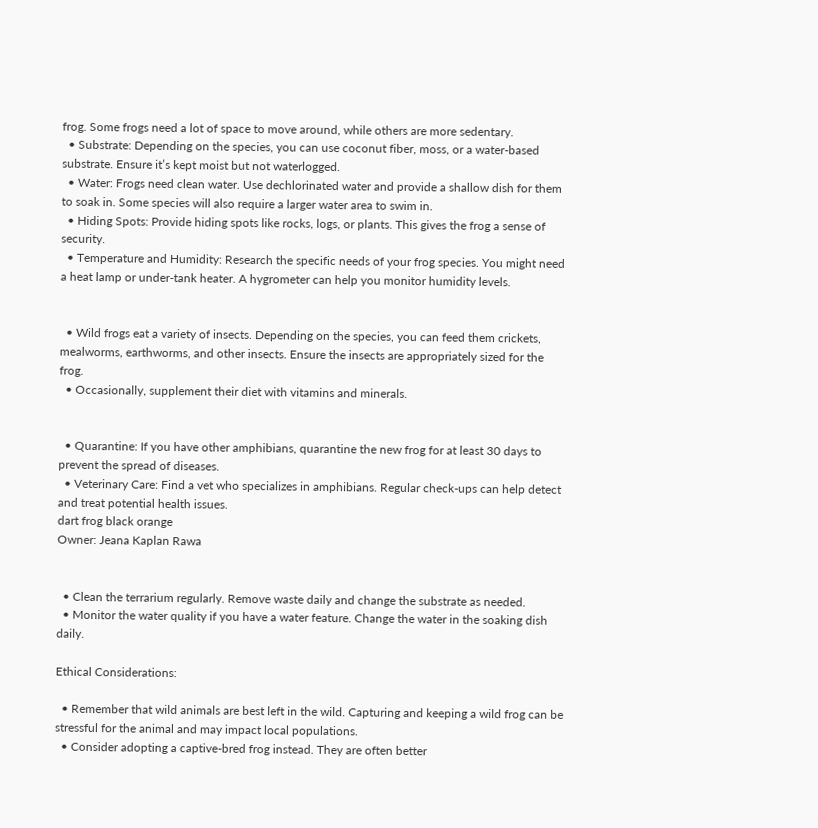frog. Some frogs need a lot of space to move around, while others are more sedentary.
  • Substrate: Depending on the species, you can use coconut fiber, moss, or a water-based substrate. Ensure it’s kept moist but not waterlogged.
  • Water: Frogs need clean water. Use dechlorinated water and provide a shallow dish for them to soak in. Some species will also require a larger water area to swim in.
  • Hiding Spots: Provide hiding spots like rocks, logs, or plants. This gives the frog a sense of security.
  • Temperature and Humidity: Research the specific needs of your frog species. You might need a heat lamp or under-tank heater. A hygrometer can help you monitor humidity levels.


  • Wild frogs eat a variety of insects. Depending on the species, you can feed them crickets, mealworms, earthworms, and other insects. Ensure the insects are appropriately sized for the frog.
  • Occasionally, supplement their diet with vitamins and minerals.


  • Quarantine: If you have other amphibians, quarantine the new frog for at least 30 days to prevent the spread of diseases.
  • Veterinary Care: Find a vet who specializes in amphibians. Regular check-ups can help detect and treat potential health issues.
dart frog black orange
Owner: Jeana Kaplan Rawa


  • Clean the terrarium regularly. Remove waste daily and change the substrate as needed.
  • Monitor the water quality if you have a water feature. Change the water in the soaking dish daily.

Ethical Considerations:

  • Remember that wild animals are best left in the wild. Capturing and keeping a wild frog can be stressful for the animal and may impact local populations.
  • Consider adopting a captive-bred frog instead. They are often better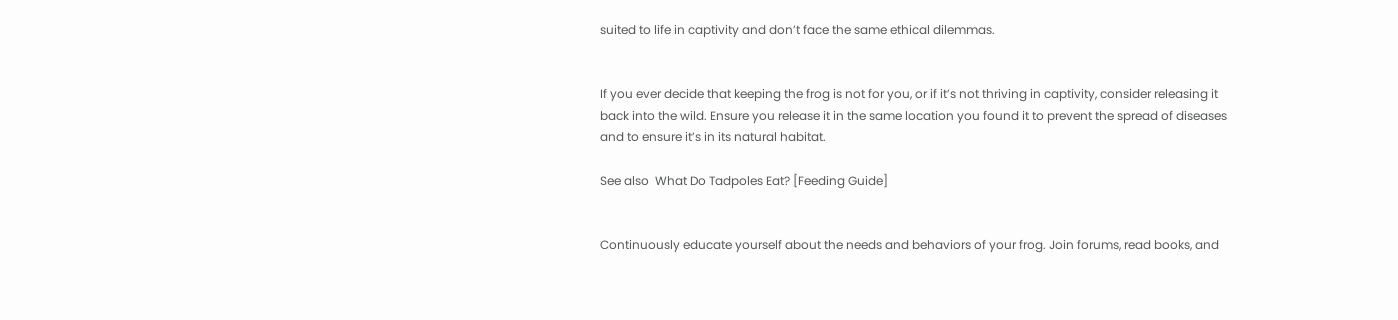suited to life in captivity and don’t face the same ethical dilemmas.


If you ever decide that keeping the frog is not for you, or if it’s not thriving in captivity, consider releasing it back into the wild. Ensure you release it in the same location you found it to prevent the spread of diseases and to ensure it’s in its natural habitat.

See also  What Do Tadpoles Eat? [Feeding Guide]


Continuously educate yourself about the needs and behaviors of your frog. Join forums, read books, and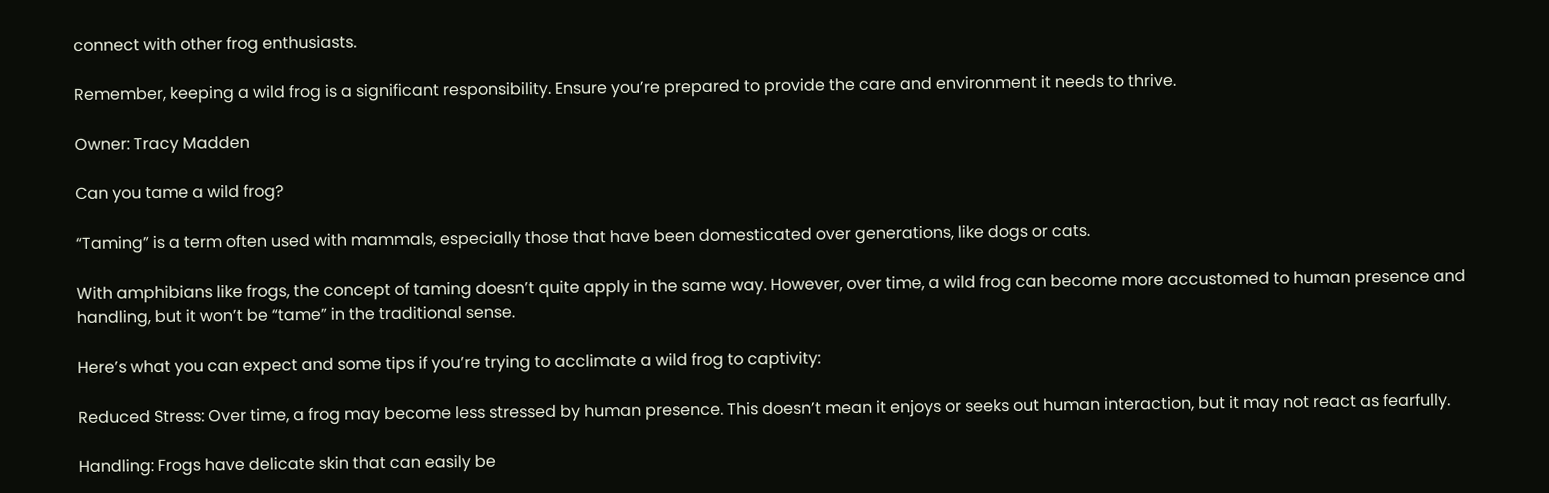connect with other frog enthusiasts.

Remember, keeping a wild frog is a significant responsibility. Ensure you’re prepared to provide the care and environment it needs to thrive.

Owner: Tracy Madden

Can you tame a wild frog?

“Taming” is a term often used with mammals, especially those that have been domesticated over generations, like dogs or cats.

With amphibians like frogs, the concept of taming doesn’t quite apply in the same way. However, over time, a wild frog can become more accustomed to human presence and handling, but it won’t be “tame” in the traditional sense.

Here’s what you can expect and some tips if you’re trying to acclimate a wild frog to captivity:

Reduced Stress: Over time, a frog may become less stressed by human presence. This doesn’t mean it enjoys or seeks out human interaction, but it may not react as fearfully.

Handling: Frogs have delicate skin that can easily be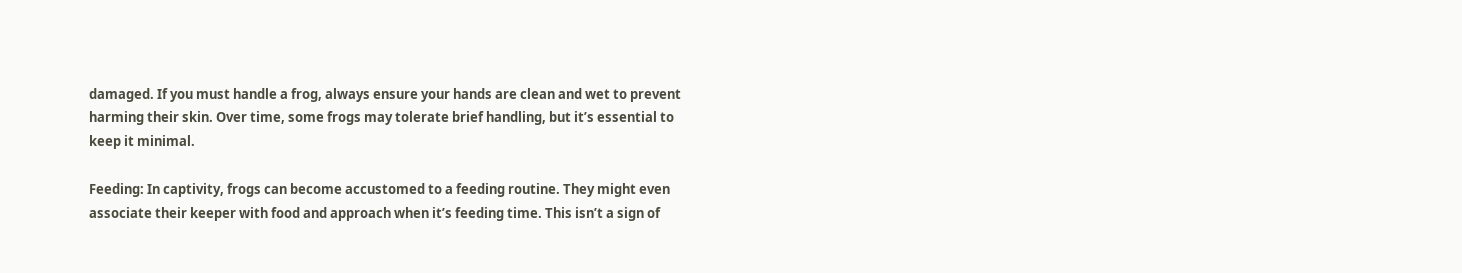damaged. If you must handle a frog, always ensure your hands are clean and wet to prevent harming their skin. Over time, some frogs may tolerate brief handling, but it’s essential to keep it minimal.

Feeding: In captivity, frogs can become accustomed to a feeding routine. They might even associate their keeper with food and approach when it’s feeding time. This isn’t a sign of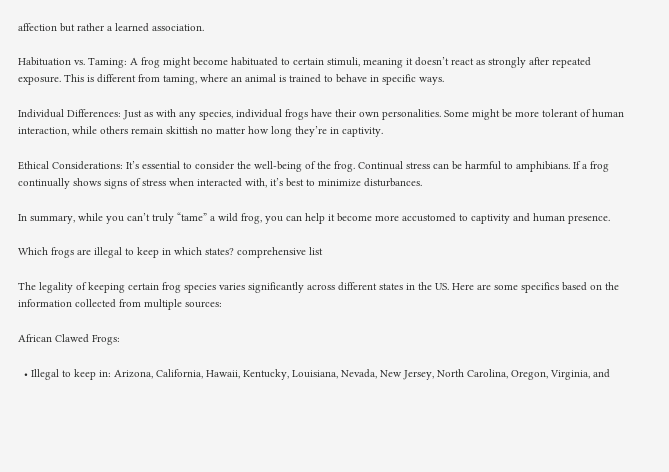affection but rather a learned association.

Habituation vs. Taming: A frog might become habituated to certain stimuli, meaning it doesn’t react as strongly after repeated exposure. This is different from taming, where an animal is trained to behave in specific ways.

Individual Differences: Just as with any species, individual frogs have their own personalities. Some might be more tolerant of human interaction, while others remain skittish no matter how long they’re in captivity.

Ethical Considerations: It’s essential to consider the well-being of the frog. Continual stress can be harmful to amphibians. If a frog continually shows signs of stress when interacted with, it’s best to minimize disturbances.

In summary, while you can’t truly “tame” a wild frog, you can help it become more accustomed to captivity and human presence.

Which frogs are illegal to keep in which states? comprehensive list

The legality of keeping certain frog species varies significantly across different states in the US. Here are some specifics based on the information collected from multiple sources:

African Clawed Frogs:

  • Illegal to keep in: Arizona, California, Hawaii, Kentucky, Louisiana, Nevada, New Jersey, North Carolina, Oregon, Virginia, and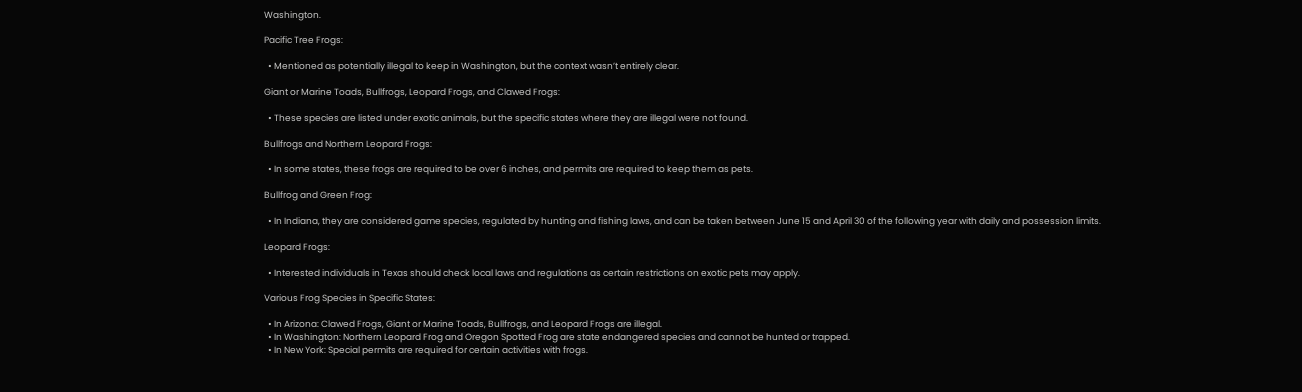Washington.

Pacific Tree Frogs:

  • Mentioned as potentially illegal to keep in Washington, but the context wasn’t entirely clear.

Giant or Marine Toads, Bullfrogs, Leopard Frogs, and Clawed Frogs:

  • These species are listed under exotic animals, but the specific states where they are illegal were not found.

Bullfrogs and Northern Leopard Frogs:

  • In some states, these frogs are required to be over 6 inches, and permits are required to keep them as pets.

Bullfrog and Green Frog:

  • In Indiana, they are considered game species, regulated by hunting and fishing laws, and can be taken between June 15 and April 30 of the following year with daily and possession limits.

Leopard Frogs:

  • Interested individuals in Texas should check local laws and regulations as certain restrictions on exotic pets may apply.

Various Frog Species in Specific States:

  • In Arizona: Clawed Frogs, Giant or Marine Toads, Bullfrogs, and Leopard Frogs are illegal.
  • In Washington: Northern Leopard Frog and Oregon Spotted Frog are state endangered species and cannot be hunted or trapped.
  • In New York: Special permits are required for certain activities with frogs.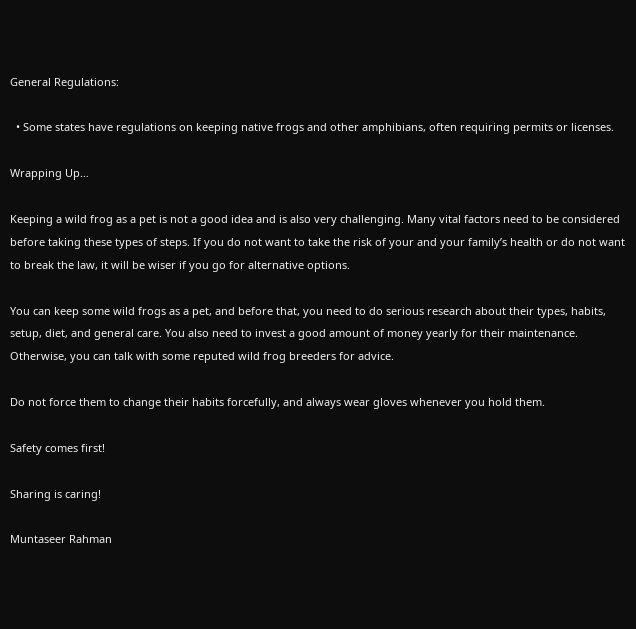General Regulations:

  • Some states have regulations on keeping native frogs and other amphibians, often requiring permits or licenses.

Wrapping Up…

Keeping a wild frog as a pet is not a good idea and is also very challenging. Many vital factors need to be considered before taking these types of steps. If you do not want to take the risk of your and your family’s health or do not want to break the law, it will be wiser if you go for alternative options.

You can keep some wild frogs as a pet, and before that, you need to do serious research about their types, habits, setup, diet, and general care. You also need to invest a good amount of money yearly for their maintenance. Otherwise, you can talk with some reputed wild frog breeders for advice.

Do not force them to change their habits forcefully, and always wear gloves whenever you hold them.

Safety comes first!

Sharing is caring!

Muntaseer Rahman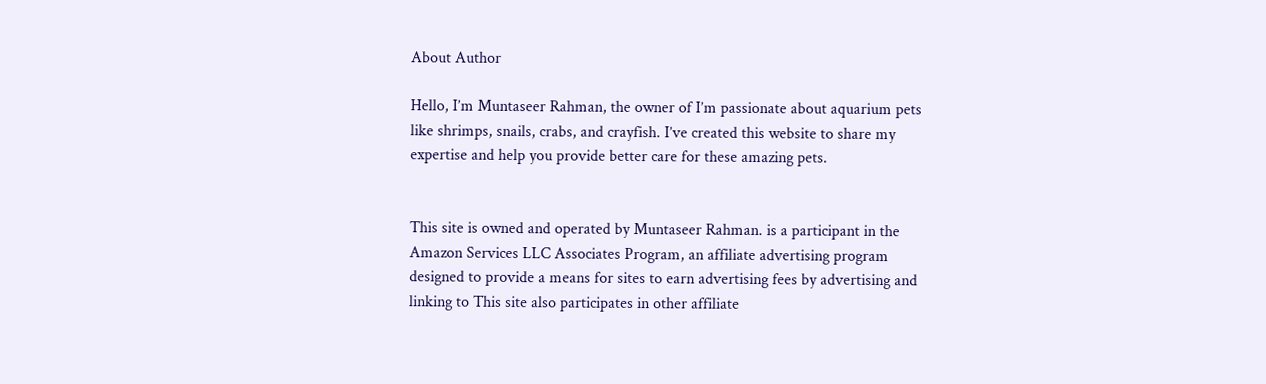About Author

Hello, I’m Muntaseer Rahman, the owner of I’m passionate about aquarium pets like shrimps, snails, crabs, and crayfish. I’ve created this website to share my expertise and help you provide better care for these amazing pets.


This site is owned and operated by Muntaseer Rahman. is a participant in the Amazon Services LLC Associates Program, an affiliate advertising program designed to provide a means for sites to earn advertising fees by advertising and linking to This site also participates in other affiliate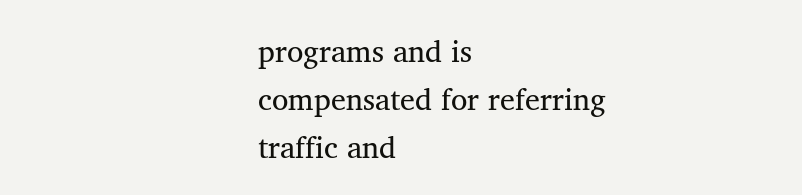programs and is compensated for referring traffic and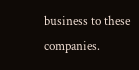business to these companies.